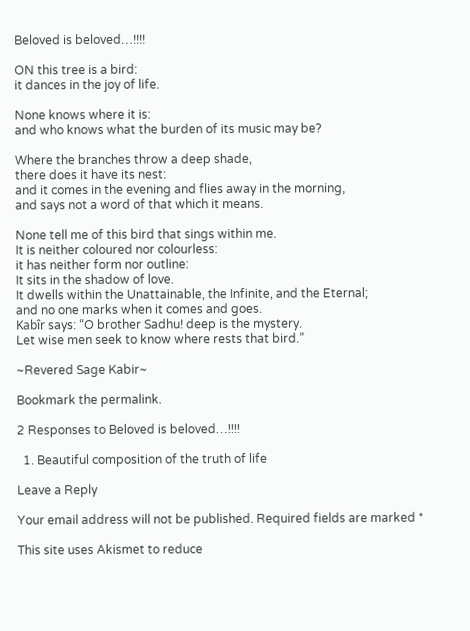Beloved is beloved…!!!!

ON this tree is a bird:
it dances in the joy of life.

None knows where it is:
and who knows what the burden of its music may be?

Where the branches throw a deep shade,
there does it have its nest:
and it comes in the evening and flies away in the morning,
and says not a word of that which it means.

None tell me of this bird that sings within me.
It is neither coloured nor colourless:
it has neither form nor outline:
It sits in the shadow of love.
It dwells within the Unattainable, the Infinite, and the Eternal;
and no one marks when it comes and goes.
Kabîr says: “O brother Sadhu! deep is the mystery.
Let wise men seek to know where rests that bird.”

~Revered Sage Kabir~

Bookmark the permalink.

2 Responses to Beloved is beloved…!!!!

  1. Beautiful composition of the truth of life

Leave a Reply

Your email address will not be published. Required fields are marked *

This site uses Akismet to reduce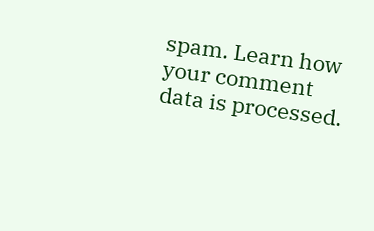spam. Learn how your comment data is processed.